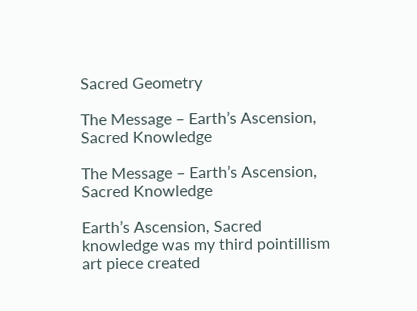Sacred Geometry

The Message – Earth’s Ascension, Sacred Knowledge

The Message – Earth’s Ascension, Sacred Knowledge

Earth’s Ascension, Sacred knowledge was my third pointillism art piece created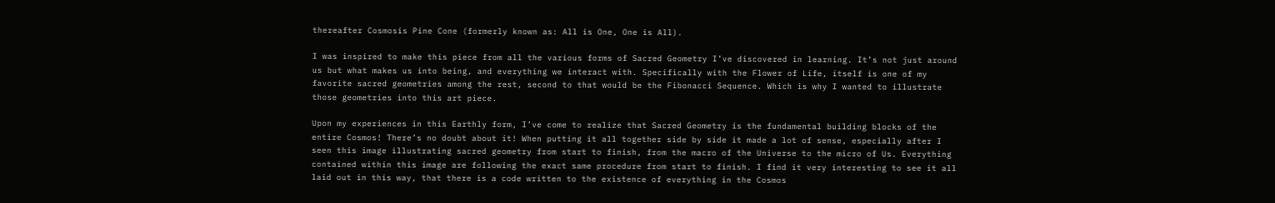thereafter Cosmosis Pine Cone (formerly known as: All is One, One is All).

I was inspired to make this piece from all the various forms of Sacred Geometry I’ve discovered in learning. It’s not just around us but what makes us into being, and everything we interact with. Specifically with the Flower of Life, itself is one of my favorite sacred geometries among the rest, second to that would be the Fibonacci Sequence. Which is why I wanted to illustrate those geometries into this art piece.

Upon my experiences in this Earthly form, I’ve come to realize that Sacred Geometry is the fundamental building blocks of the entire Cosmos! There’s no doubt about it! When putting it all together side by side it made a lot of sense, especially after I seen this image illustrating sacred geometry from start to finish, from the macro of the Universe to the micro of Us. Everything contained within this image are following the exact same procedure from start to finish. I find it very interesting to see it all laid out in this way, that there is a code written to the existence of everything in the Cosmos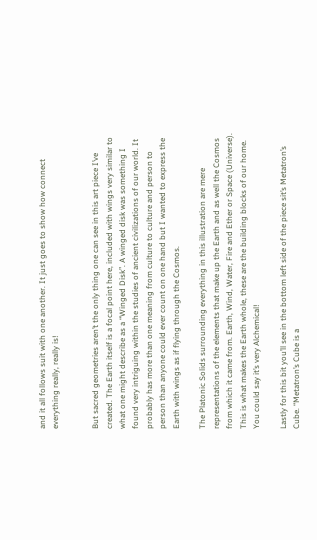and it all follows suit with one another. It just goes to show how connect everything really, really is!


But sacred geometries aren’t the only thing one can see in this art piece I’ve created. The Earth itself is a focal point here, included with wings very similar to what one might describe as a “Winged Disk”. A winged disk was something I found very intriguing within the studies of ancient civilizations of our world. It probably has more than one meaning from culture to culture and person to person than anyone could ever count on one hand but I wanted to express the Earth with wings as if flying through the Cosmos.

The Platonic Solids surrounding everything in this illustration are mere representations of the elements that make up the Earth and as well the Cosmos from which it came from. Earth, Wind, Water, Fire and Ether or Space (Universe). This is what makes the Earth whole, these are the building blocks of our home. You could say it’s very Alchemical!

Lastly for this bit you’ll see in the bottom left side of the piece sit’s Metatron’s Cube. “Metatron’s Cube is a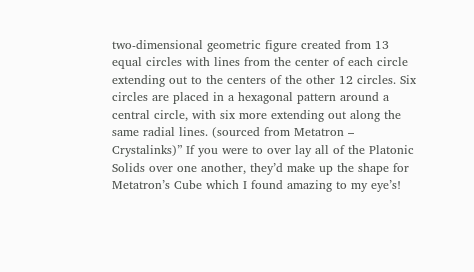two-dimensional geometric figure created from 13 equal circles with lines from the center of each circle extending out to the centers of the other 12 circles. Six circles are placed in a hexagonal pattern around a central circle, with six more extending out along the same radial lines. (sourced from Metatron – Crystalinks)” If you were to over lay all of the Platonic Solids over one another, they’d make up the shape for Metatron’s Cube which I found amazing to my eye’s!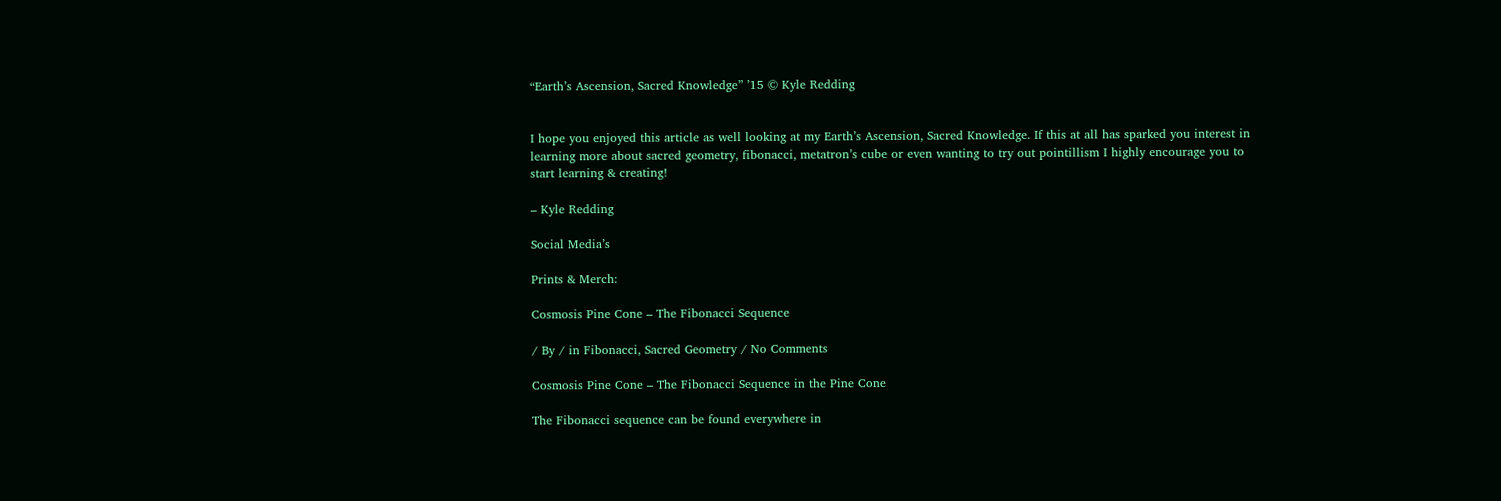“Earth’s Ascension, Sacred Knowledge” ’15 © Kyle Redding


I hope you enjoyed this article as well looking at my Earth’s Ascension, Sacred Knowledge. If this at all has sparked you interest in learning more about sacred geometry, fibonacci, metatron’s cube or even wanting to try out pointillism I highly encourage you to start learning & creating!

– Kyle Redding

Social Media’s

Prints & Merch:

Cosmosis Pine Cone – The Fibonacci Sequence

/ By / in Fibonacci, Sacred Geometry / No Comments

Cosmosis Pine Cone – The Fibonacci Sequence in the Pine Cone

The Fibonacci sequence can be found everywhere in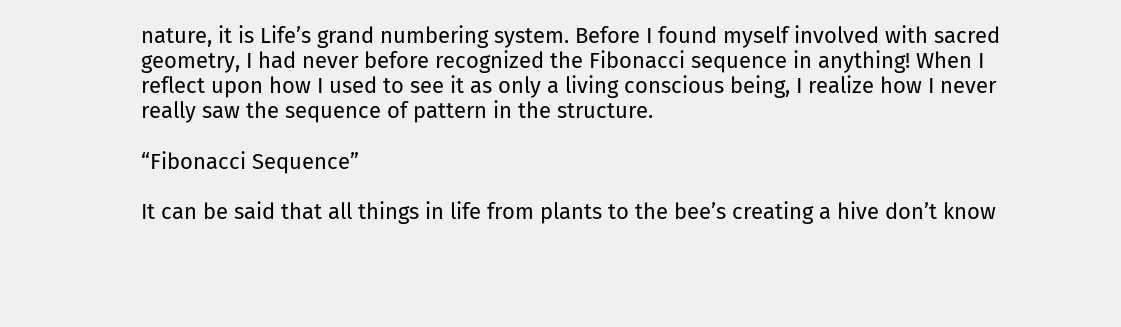nature, it is Life’s grand numbering system. Before I found myself involved with sacred geometry, I had never before recognized the Fibonacci sequence in anything! When I reflect upon how I used to see it as only a living conscious being, I realize how I never really saw the sequence of pattern in the structure.

“Fibonacci Sequence”

It can be said that all things in life from plants to the bee’s creating a hive don’t know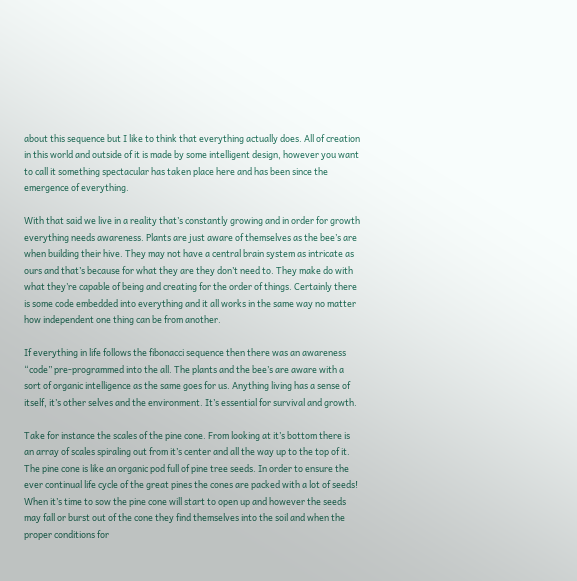about this sequence but I like to think that everything actually does. All of creation in this world and outside of it is made by some intelligent design, however you want to call it something spectacular has taken place here and has been since the emergence of everything.

With that said we live in a reality that’s constantly growing and in order for growth everything needs awareness. Plants are just aware of themselves as the bee’s are when building their hive. They may not have a central brain system as intricate as ours and that’s because for what they are they don’t need to. They make do with what they’re capable of being and creating for the order of things. Certainly there is some code embedded into everything and it all works in the same way no matter how independent one thing can be from another.

If everything in life follows the fibonacci sequence then there was an awareness “code” pre-programmed into the all. The plants and the bee’s are aware with a sort of organic intelligence as the same goes for us. Anything living has a sense of itself, it’s other selves and the environment. It’s essential for survival and growth.

Take for instance the scales of the pine cone. From looking at it’s bottom there is an array of scales spiraling out from it’s center and all the way up to the top of it. The pine cone is like an organic pod full of pine tree seeds. In order to ensure the ever continual life cycle of the great pines the cones are packed with a lot of seeds! When it’s time to sow the pine cone will start to open up and however the seeds may fall or burst out of the cone they find themselves into the soil and when the proper conditions for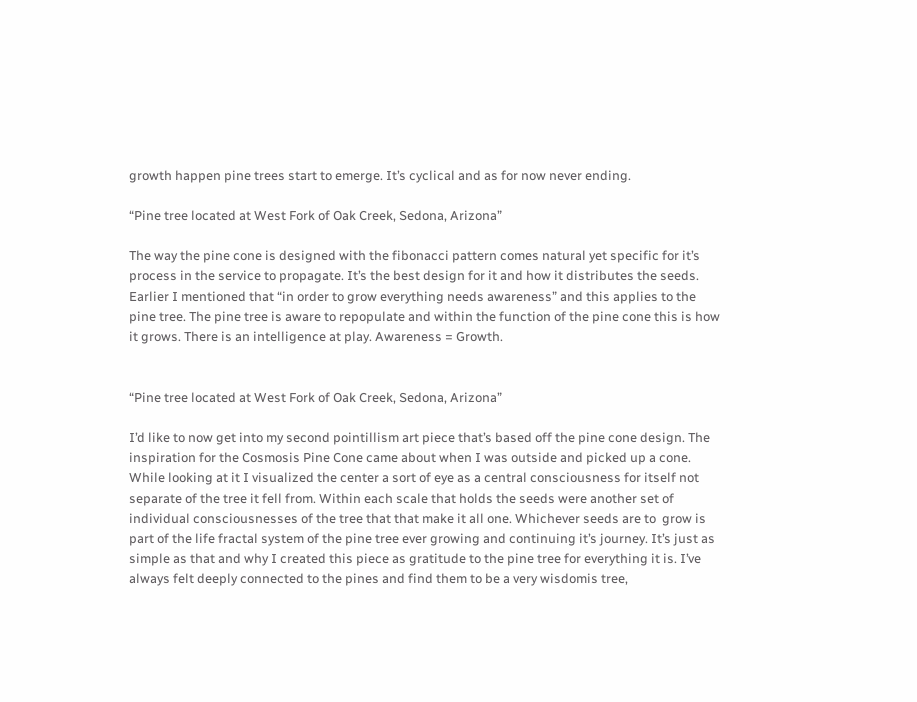growth happen pine trees start to emerge. It’s cyclical and as for now never ending.

“Pine tree located at West Fork of Oak Creek, Sedona, Arizona”

The way the pine cone is designed with the fibonacci pattern comes natural yet specific for it’s process in the service to propagate. It’s the best design for it and how it distributes the seeds. Earlier I mentioned that “in order to grow everything needs awareness” and this applies to the pine tree. The pine tree is aware to repopulate and within the function of the pine cone this is how it grows. There is an intelligence at play. Awareness = Growth.


“Pine tree located at West Fork of Oak Creek, Sedona, Arizona”

I’d like to now get into my second pointillism art piece that’s based off the pine cone design. The inspiration for the Cosmosis Pine Cone came about when I was outside and picked up a cone. While looking at it I visualized the center a sort of eye as a central consciousness for itself not separate of the tree it fell from. Within each scale that holds the seeds were another set of individual consciousnesses of the tree that that make it all one. Whichever seeds are to  grow is part of the life fractal system of the pine tree ever growing and continuing it’s journey. It’s just as simple as that and why I created this piece as gratitude to the pine tree for everything it is. I’ve always felt deeply connected to the pines and find them to be a very wisdomis tree,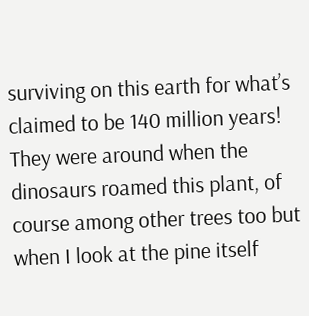surviving on this earth for what’s claimed to be 140 million years! They were around when the dinosaurs roamed this plant, of course among other trees too but when I look at the pine itself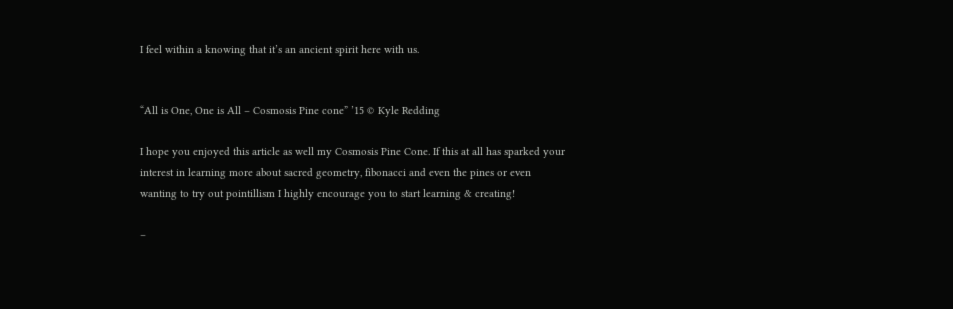I feel within a knowing that it’s an ancient spirit here with us.


“All is One, One is All – Cosmosis Pine cone” ’15 © Kyle Redding

I hope you enjoyed this article as well my Cosmosis Pine Cone. If this at all has sparked your interest in learning more about sacred geometry, fibonacci and even the pines or even wanting to try out pointillism I highly encourage you to start learning & creating!

–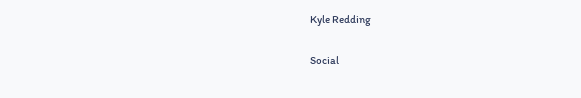Kyle Redding

Social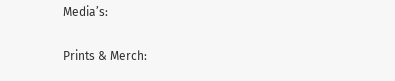Media’s:

Prints & Merch: